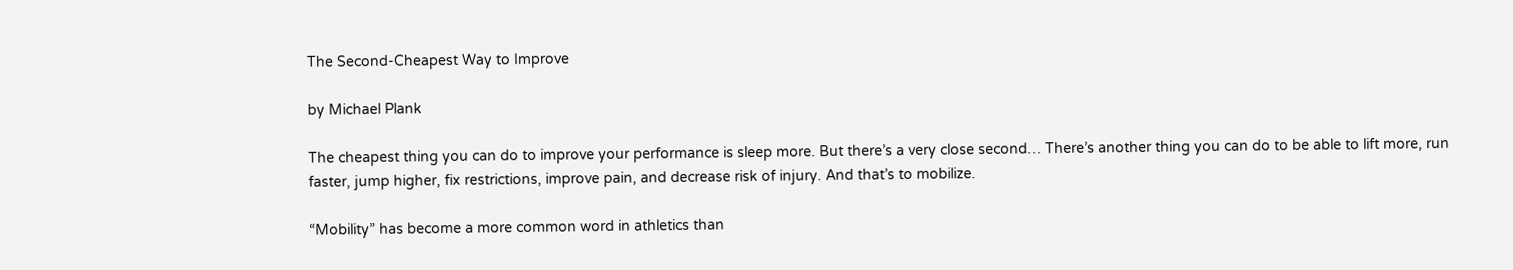The Second-Cheapest Way to Improve

by Michael Plank

The cheapest thing you can do to improve your performance is sleep more. But there’s a very close second… There’s another thing you can do to be able to lift more, run faster, jump higher, fix restrictions, improve pain, and decrease risk of injury. And that’s to mobilize.

“Mobility” has become a more common word in athletics than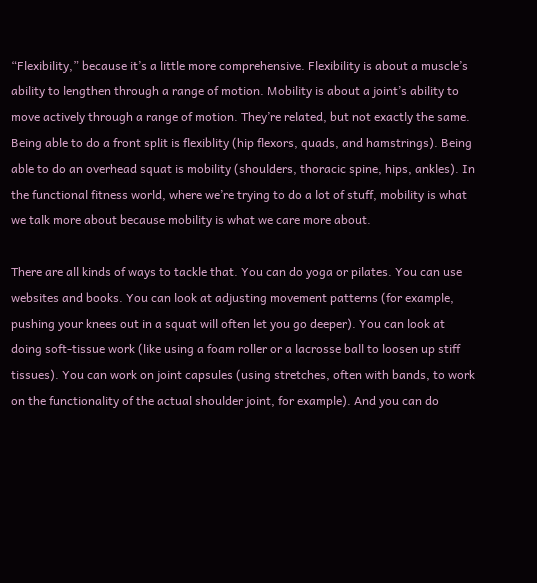“Flexibility,” because it’s a little more comprehensive. Flexibility is about a muscle’s ability to lengthen through a range of motion. Mobility is about a joint’s ability to move actively through a range of motion. They’re related, but not exactly the same. Being able to do a front split is flexiblity (hip flexors, quads, and hamstrings). Being able to do an overhead squat is mobility (shoulders, thoracic spine, hips, ankles). In the functional fitness world, where we’re trying to do a lot of stuff, mobility is what we talk more about because mobility is what we care more about.

There are all kinds of ways to tackle that. You can do yoga or pilates. You can use websites and books. You can look at adjusting movement patterns (for example, pushing your knees out in a squat will often let you go deeper). You can look at doing soft-tissue work (like using a foam roller or a lacrosse ball to loosen up stiff tissues). You can work on joint capsules (using stretches, often with bands, to work on the functionality of the actual shoulder joint, for example). And you can do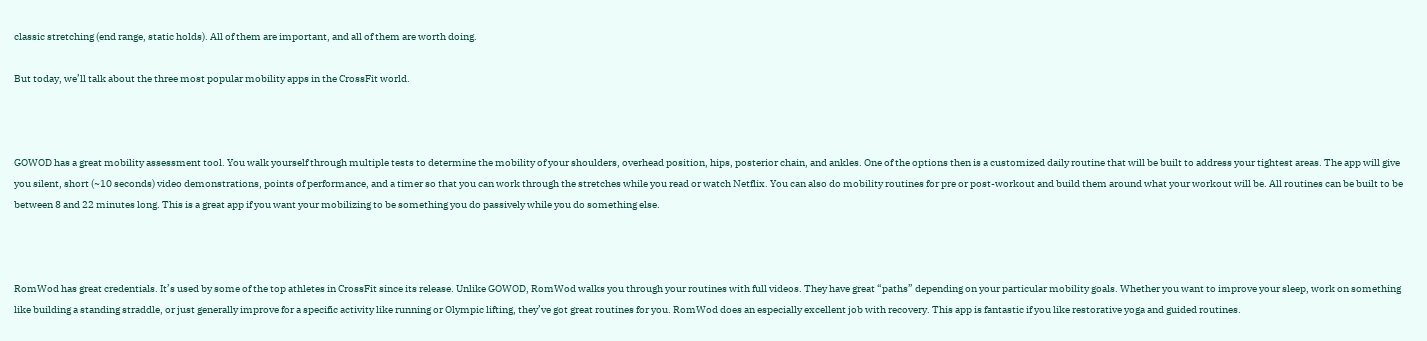classic stretching (end range, static holds). All of them are important, and all of them are worth doing.

But today, we’ll talk about the three most popular mobility apps in the CrossFit world.



GOWOD has a great mobility assessment tool. You walk yourself through multiple tests to determine the mobility of your shoulders, overhead position, hips, posterior chain, and ankles. One of the options then is a customized daily routine that will be built to address your tightest areas. The app will give you silent, short (~10 seconds) video demonstrations, points of performance, and a timer so that you can work through the stretches while you read or watch Netflix. You can also do mobility routines for pre or post-workout and build them around what your workout will be. All routines can be built to be between 8 and 22 minutes long. This is a great app if you want your mobilizing to be something you do passively while you do something else.



RomWod has great credentials. It’s used by some of the top athletes in CrossFit since its release. Unlike GOWOD, RomWod walks you through your routines with full videos. They have great “paths” depending on your particular mobility goals. Whether you want to improve your sleep, work on something like building a standing straddle, or just generally improve for a specific activity like running or Olympic lifting, they’ve got great routines for you. RomWod does an especially excellent job with recovery. This app is fantastic if you like restorative yoga and guided routines.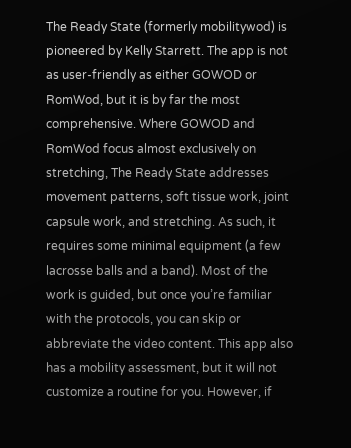The Ready State (formerly mobilitywod) is pioneered by Kelly Starrett. The app is not as user-friendly as either GOWOD or RomWod, but it is by far the most comprehensive. Where GOWOD and RomWod focus almost exclusively on stretching, The Ready State addresses movement patterns, soft tissue work, joint capsule work, and stretching. As such, it requires some minimal equipment (a few lacrosse balls and a band). Most of the work is guided, but once you’re familiar with the protocols, you can skip or abbreviate the video content. This app also has a mobility assessment, but it will not customize a routine for you. However, if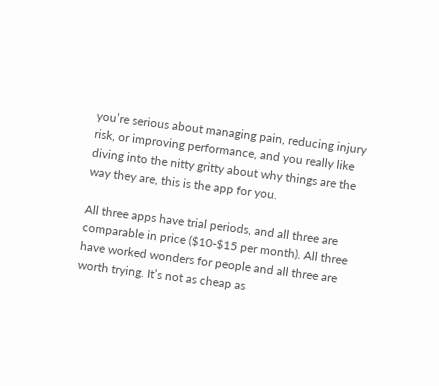you’re serious about managing pain, reducing injury risk, or improving performance, and you really like diving into the nitty gritty about why things are the way they are, this is the app for you.

All three apps have trial periods, and all three are comparable in price ($10-$15 per month). All three have worked wonders for people and all three are worth trying. It’s not as cheap as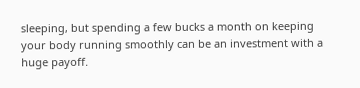sleeping, but spending a few bucks a month on keeping your body running smoothly can be an investment with a huge payoff.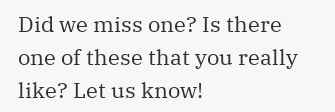Did we miss one? Is there one of these that you really like? Let us know!